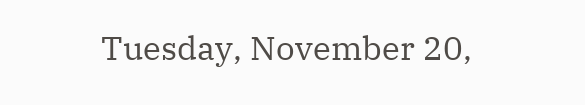Tuesday, November 20,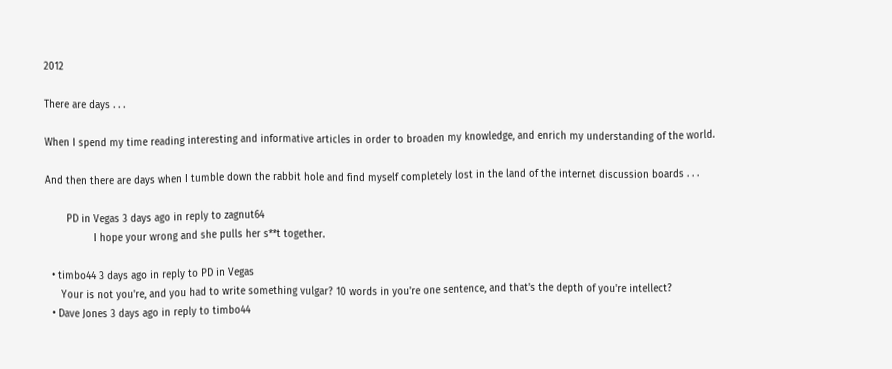2012

There are days . . .

When I spend my time reading interesting and informative articles in order to broaden my knowledge, and enrich my understanding of the world.

And then there are days when I tumble down the rabbit hole and find myself completely lost in the land of the internet discussion boards . . .

       PD in Vegas 3 days ago in reply to zagnut64
                I hope your wrong and she pulls her s**t together.

  • timbo44 3 days ago in reply to PD in Vegas
     Your is not you're, and you had to write something vulgar? 10 words in you're one sentence, and that's the depth of you're intellect?
  • Dave Jones 3 days ago in reply to timbo44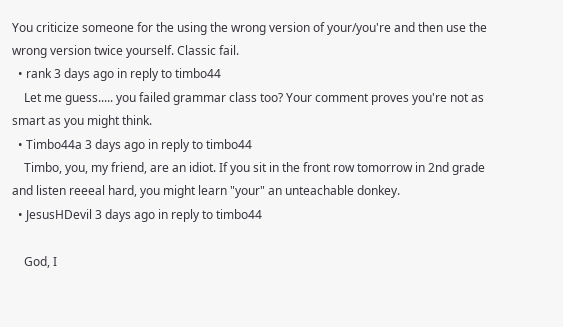You criticize someone for the using the wrong version of your/you're and then use the wrong version twice yourself. Classic fail.
  • rank 3 days ago in reply to timbo44
    Let me guess..... you failed grammar class too? Your comment proves you're not as smart as you might think.
  • Timbo44a 3 days ago in reply to timbo44
    Timbo, you, my friend, are an idiot. If you sit in the front row tomorrow in 2nd grade and listen reeeal hard, you might learn "your" an unteachable donkey.
  • JesusHDevil 3 days ago in reply to timbo44

    God, I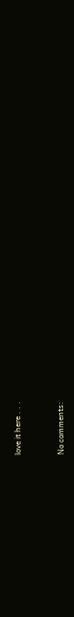love it here . . .


No comments: